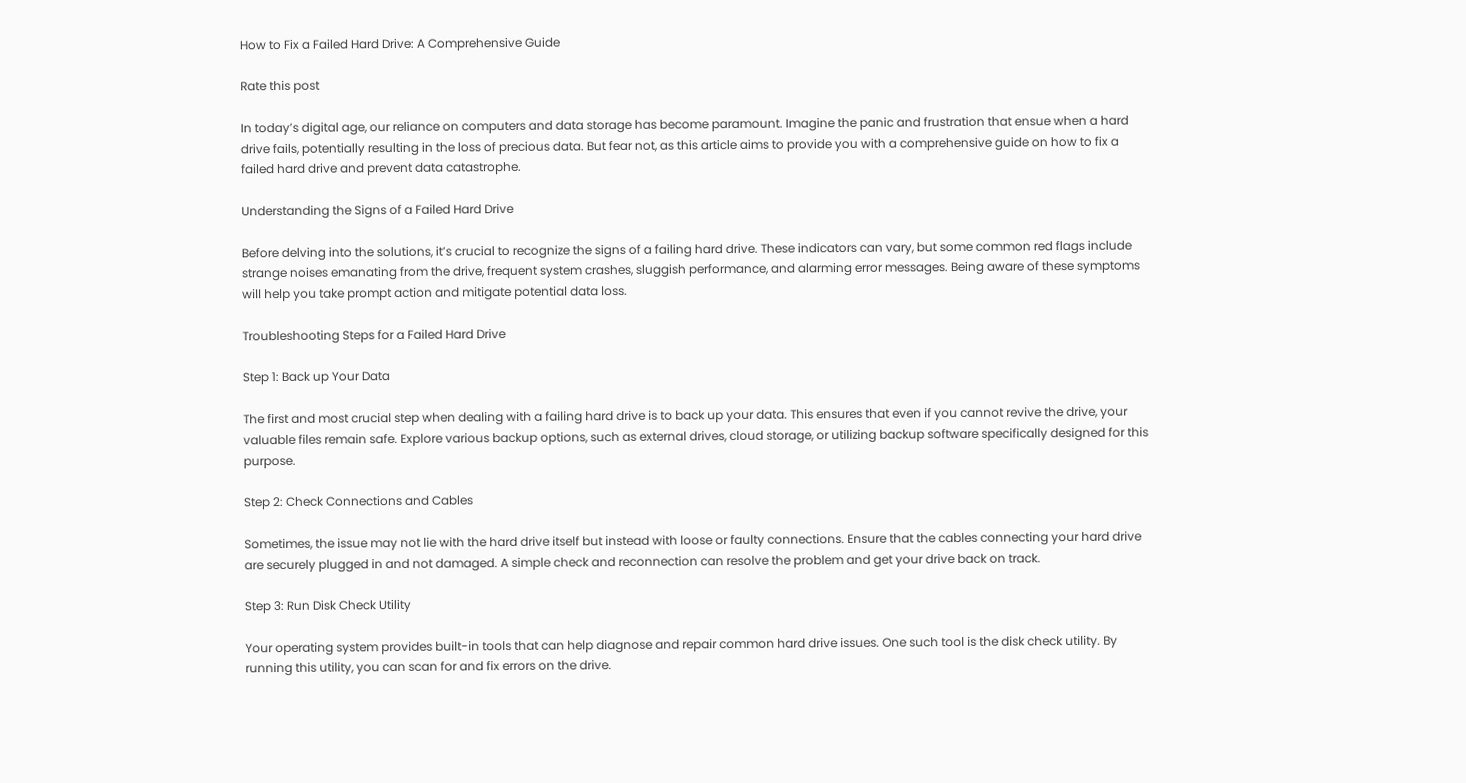How to Fix a Failed Hard Drive: A Comprehensive Guide

Rate this post

In today’s digital age, our reliance on computers and data storage has become paramount. Imagine the panic and frustration that ensue when a hard drive fails, potentially resulting in the loss of precious data. But fear not, as this article aims to provide you with a comprehensive guide on how to fix a failed hard drive and prevent data catastrophe.

Understanding the Signs of a Failed Hard Drive

Before delving into the solutions, it’s crucial to recognize the signs of a failing hard drive. These indicators can vary, but some common red flags include strange noises emanating from the drive, frequent system crashes, sluggish performance, and alarming error messages. Being aware of these symptoms will help you take prompt action and mitigate potential data loss.

Troubleshooting Steps for a Failed Hard Drive

Step 1: Back up Your Data

The first and most crucial step when dealing with a failing hard drive is to back up your data. This ensures that even if you cannot revive the drive, your valuable files remain safe. Explore various backup options, such as external drives, cloud storage, or utilizing backup software specifically designed for this purpose.

Step 2: Check Connections and Cables

Sometimes, the issue may not lie with the hard drive itself but instead with loose or faulty connections. Ensure that the cables connecting your hard drive are securely plugged in and not damaged. A simple check and reconnection can resolve the problem and get your drive back on track.

Step 3: Run Disk Check Utility

Your operating system provides built-in tools that can help diagnose and repair common hard drive issues. One such tool is the disk check utility. By running this utility, you can scan for and fix errors on the drive.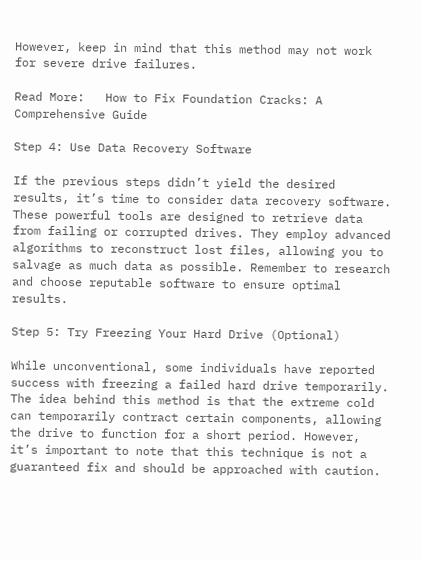However, keep in mind that this method may not work for severe drive failures.

Read More:   How to Fix Foundation Cracks: A Comprehensive Guide

Step 4: Use Data Recovery Software

If the previous steps didn’t yield the desired results, it’s time to consider data recovery software. These powerful tools are designed to retrieve data from failing or corrupted drives. They employ advanced algorithms to reconstruct lost files, allowing you to salvage as much data as possible. Remember to research and choose reputable software to ensure optimal results.

Step 5: Try Freezing Your Hard Drive (Optional)

While unconventional, some individuals have reported success with freezing a failed hard drive temporarily. The idea behind this method is that the extreme cold can temporarily contract certain components, allowing the drive to function for a short period. However, it’s important to note that this technique is not a guaranteed fix and should be approached with caution.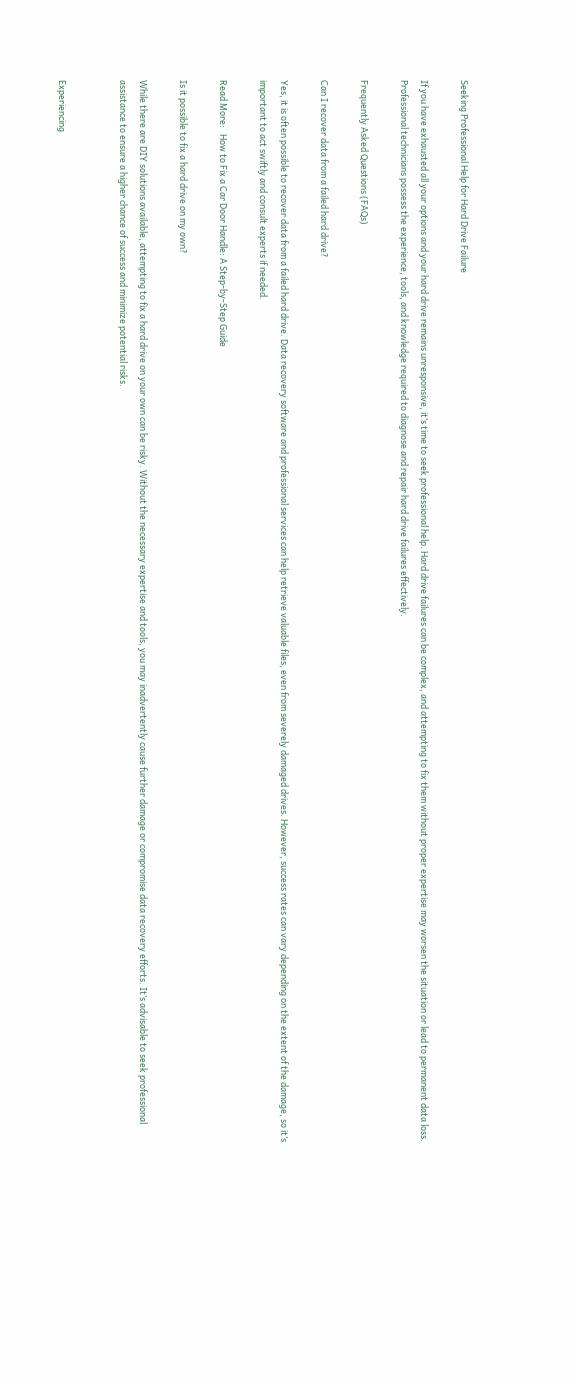Seeking Professional Help for Hard Drive Failure

If you have exhausted all your options and your hard drive remains unresponsive, it’s time to seek professional help. Hard drive failures can be complex, and attempting to fix them without proper expertise may worsen the situation or lead to permanent data loss. Professional technicians possess the experience, tools, and knowledge required to diagnose and repair hard drive failures effectively.

Frequently Asked Questions (FAQs)

Can I recover data from a failed hard drive?

Yes, it is often possible to recover data from a failed hard drive. Data recovery software and professional services can help retrieve valuable files, even from severely damaged drives. However, success rates can vary depending on the extent of the damage, so it’s important to act swiftly and consult experts if needed.

Read More:   How to Fix a Car Door Handle: A Step-by-Step Guide

Is it possible to fix a hard drive on my own?

While there are DIY solutions available, attempting to fix a hard drive on your own can be risky. Without the necessary expertise and tools, you may inadvertently cause further damage or compromise data recovery efforts. It’s advisable to seek professional assistance to ensure a higher chance of success and minimize potential risks.


Experiencing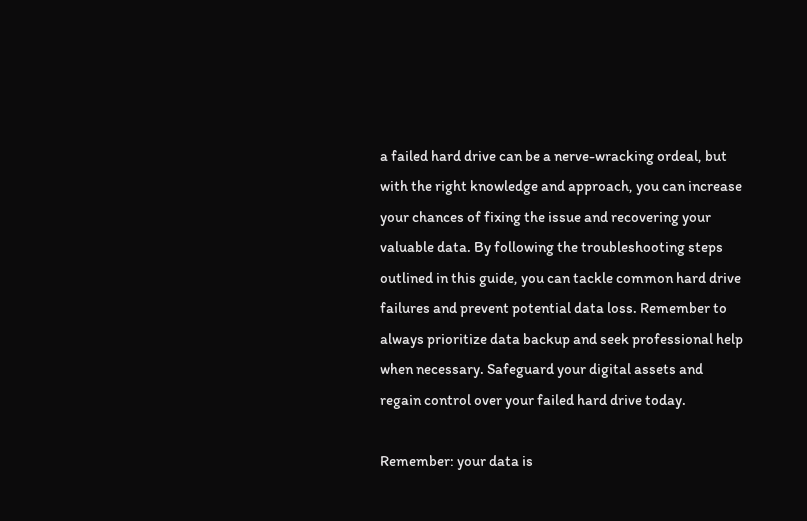a failed hard drive can be a nerve-wracking ordeal, but with the right knowledge and approach, you can increase your chances of fixing the issue and recovering your valuable data. By following the troubleshooting steps outlined in this guide, you can tackle common hard drive failures and prevent potential data loss. Remember to always prioritize data backup and seek professional help when necessary. Safeguard your digital assets and regain control over your failed hard drive today.

Remember: your data is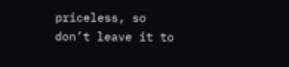priceless, so don’t leave it to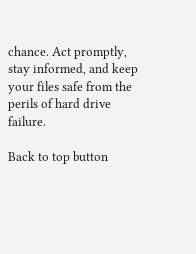chance. Act promptly, stay informed, and keep your files safe from the perils of hard drive failure.

Back to top button